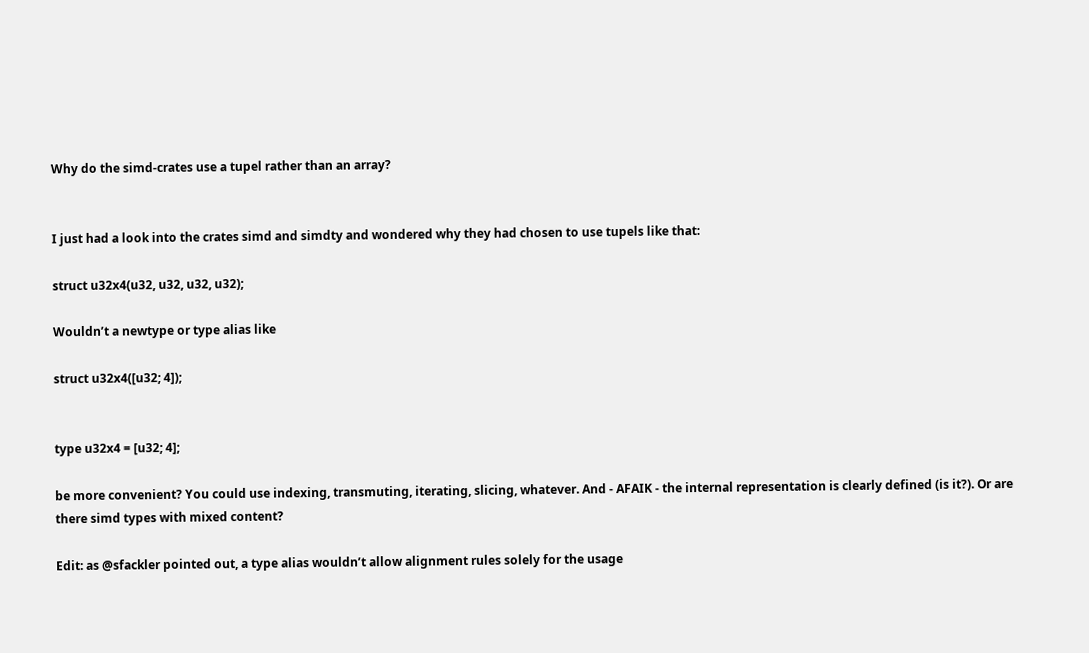Why do the simd-crates use a tupel rather than an array?


I just had a look into the crates simd and simdty and wondered why they had chosen to use tupels like that:

struct u32x4(u32, u32, u32, u32);

Wouldn’t a newtype or type alias like

struct u32x4([u32; 4]);


type u32x4 = [u32; 4];

be more convenient? You could use indexing, transmuting, iterating, slicing, whatever. And - AFAIK - the internal representation is clearly defined (is it?). Or are there simd types with mixed content?

Edit: as @sfackler pointed out, a type alias wouldn’t allow alignment rules solely for the usage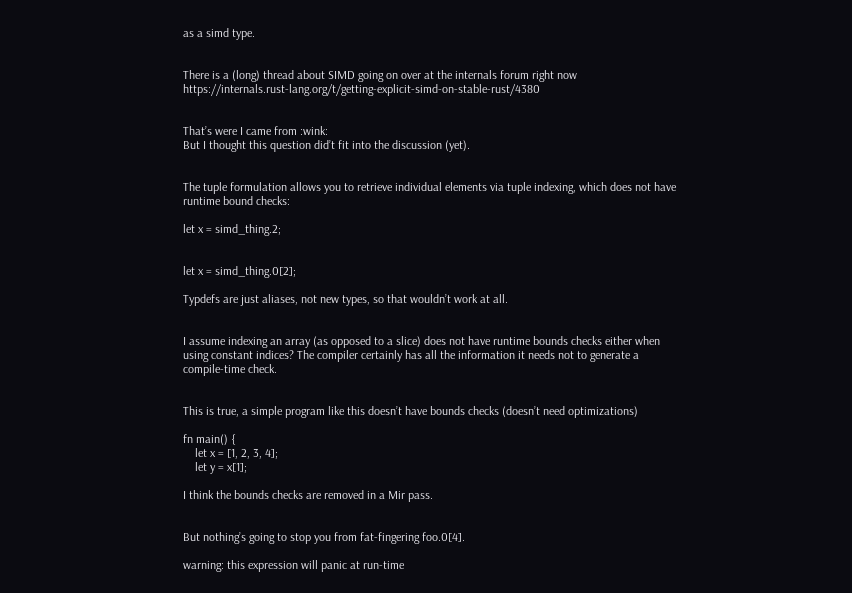as a simd type.


There is a (long) thread about SIMD going on over at the internals forum right now https://internals.rust-lang.org/t/getting-explicit-simd-on-stable-rust/4380


That’s were I came from :wink:
But I thought this question did’t fit into the discussion (yet).


The tuple formulation allows you to retrieve individual elements via tuple indexing, which does not have runtime bound checks:

let x = simd_thing.2;


let x = simd_thing.0[2];

Typdefs are just aliases, not new types, so that wouldn’t work at all.


I assume indexing an array (as opposed to a slice) does not have runtime bounds checks either when using constant indices? The compiler certainly has all the information it needs not to generate a compile-time check.


This is true, a simple program like this doesn’t have bounds checks (doesn’t need optimizations)

fn main() {
    let x = [1, 2, 3, 4];
    let y = x[1];

I think the bounds checks are removed in a Mir pass.


But nothing’s going to stop you from fat-fingering foo.0[4].

warning: this expression will panic at run-time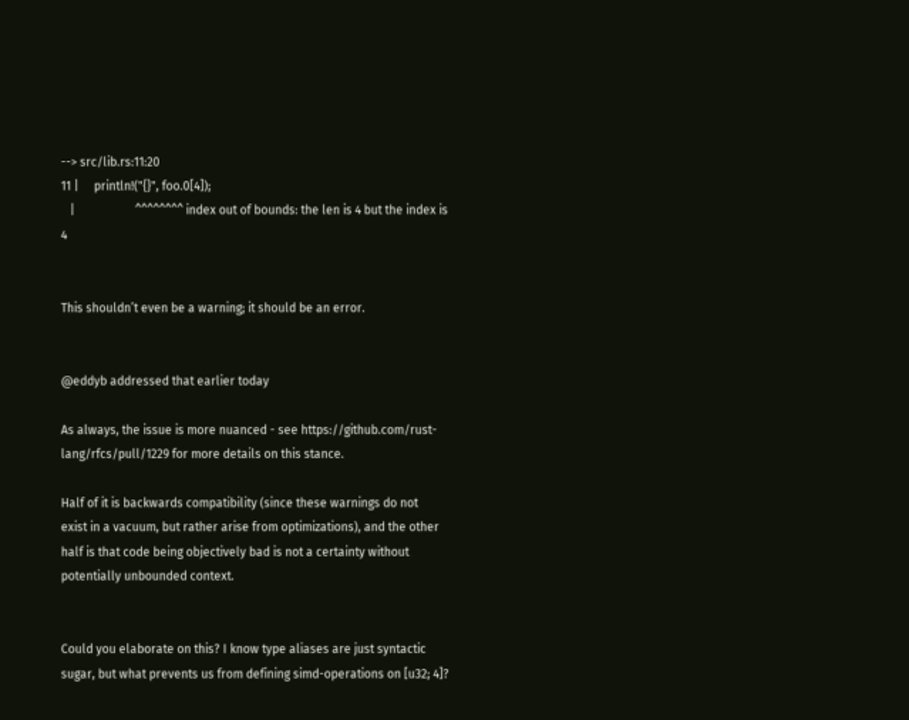--> src/lib.rs:11:20
11 |     println!("{}", foo.0[4]);
   |                    ^^^^^^^^ index out of bounds: the len is 4 but the index is 4


This shouldn’t even be a warning; it should be an error.


@eddyb addressed that earlier today

As always, the issue is more nuanced - see https://github.com/rust-lang/rfcs/pull/1229 for more details on this stance.

Half of it is backwards compatibility (since these warnings do not
exist in a vacuum, but rather arise from optimizations), and the other
half is that code being objectively bad is not a certainty without
potentially unbounded context.


Could you elaborate on this? I know type aliases are just syntactic sugar, but what prevents us from defining simd-operations on [u32; 4]?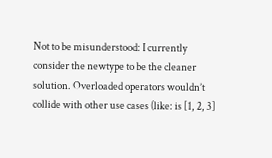Not to be misunderstood: I currently consider the newtype to be the cleaner solution. Overloaded operators wouldn’t collide with other use cases (like: is [1, 2, 3]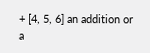+ [4, 5, 6] an addition or a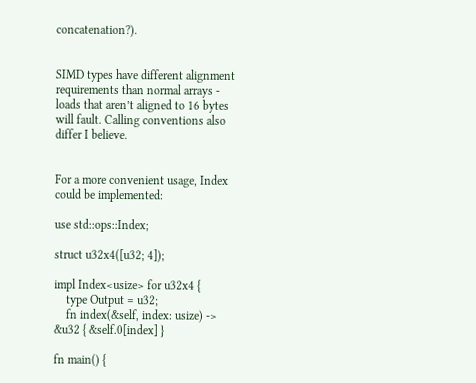concatenation?).


SIMD types have different alignment requirements than normal arrays - loads that aren’t aligned to 16 bytes will fault. Calling conventions also differ I believe.


For a more convenient usage, Index could be implemented:

use std::ops::Index;

struct u32x4([u32; 4]);

impl Index<usize> for u32x4 {
    type Output = u32;
    fn index(&self, index: usize) -> &u32 { &self.0[index] }

fn main() {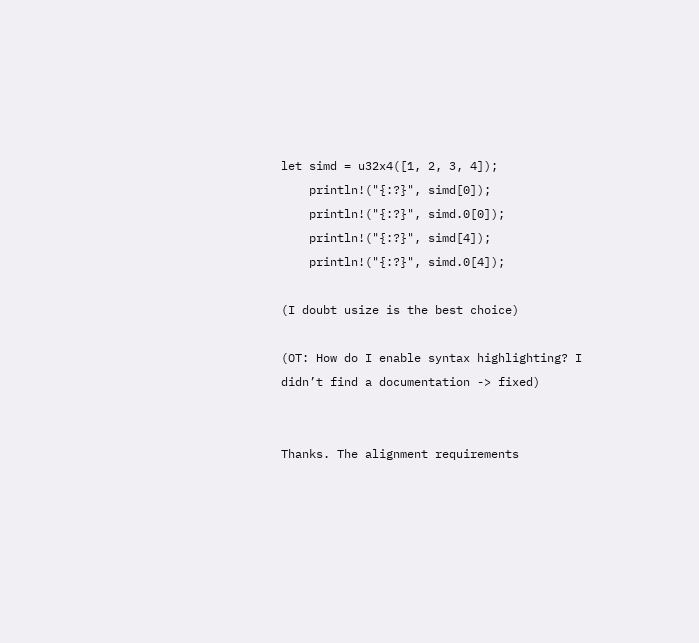let simd = u32x4([1, 2, 3, 4]);
    println!("{:?}", simd[0]);
    println!("{:?}", simd.0[0]);
    println!("{:?}", simd[4]);
    println!("{:?}", simd.0[4]);

(I doubt usize is the best choice)

(OT: How do I enable syntax highlighting? I didn’t find a documentation -> fixed)


Thanks. The alignment requirements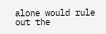alone would rule out the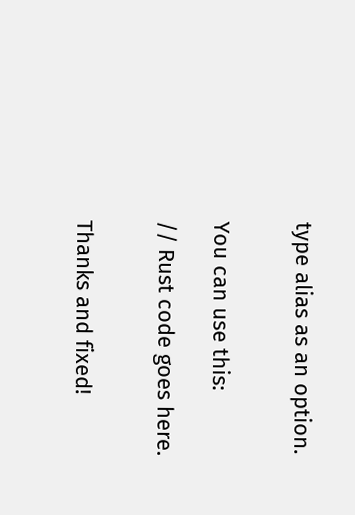type alias as an option.


You can use this:

// Rust code goes here.


Thanks and fixed!